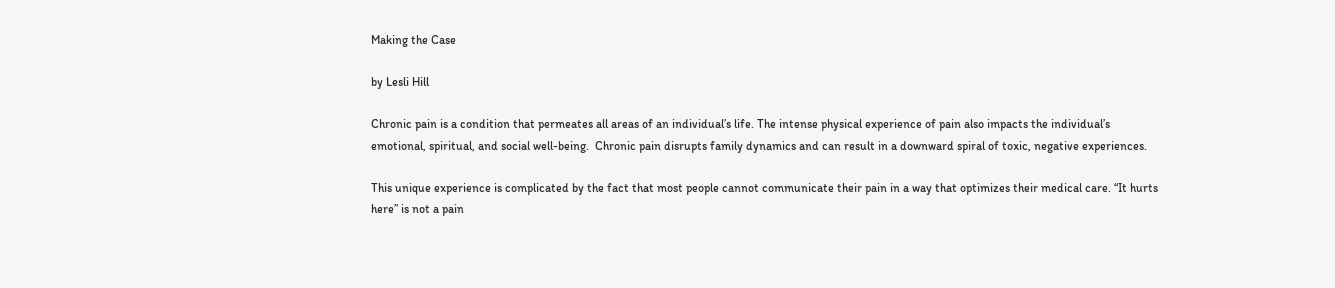Making the Case

by Lesli Hill

Chronic pain is a condition that permeates all areas of an individual’s life. The intense physical experience of pain also impacts the individual’s emotional, spiritual, and social well-being.  Chronic pain disrupts family dynamics and can result in a downward spiral of toxic, negative experiences.

This unique experience is complicated by the fact that most people cannot communicate their pain in a way that optimizes their medical care. “It hurts here” is not a pain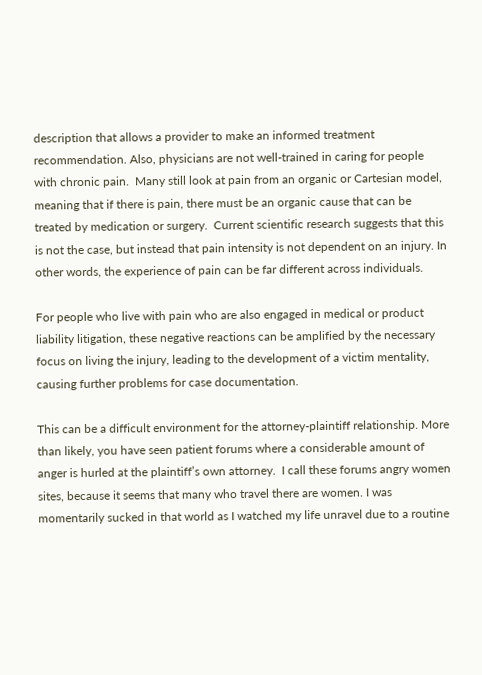description that allows a provider to make an informed treatment recommendation. Also, physicians are not well-trained in caring for people with chronic pain.  Many still look at pain from an organic or Cartesian model, meaning that if there is pain, there must be an organic cause that can be treated by medication or surgery.  Current scientific research suggests that this is not the case, but instead that pain intensity is not dependent on an injury. In other words, the experience of pain can be far different across individuals.

For people who live with pain who are also engaged in medical or product liability litigation, these negative reactions can be amplified by the necessary focus on living the injury, leading to the development of a victim mentality, causing further problems for case documentation.

This can be a difficult environment for the attorney-plaintiff relationship. More than likely, you have seen patient forums where a considerable amount of anger is hurled at the plaintiff’s own attorney.  I call these forums angry women sites, because it seems that many who travel there are women. I was momentarily sucked in that world as I watched my life unravel due to a routine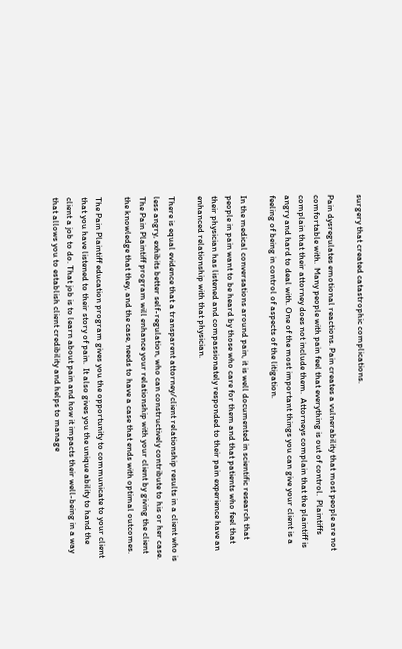surgery that created catastrophic complications.

Pain dysregulates emotional reactions. Pain creates a vulnerability that most people are not comfortable with.  Many people with pain feel that everything is out of control.  Plaintiffs complain that their attorney does not include them.  Attorneys complain that the plaintiff is angry and hard to deal with. One of the most important things you can give your client is a feeling of being in control of aspects of the litigation.

In the medical conversations around pain, it is well documented in scientific research that people in pain want to be heard by those who care for them and that patients who feel that their physician has listened and compassionately responded to their pain experience have an enhanced relationship with that physician.

There is equal evidence that a transparent attorney/client relationship results in a client who is less angry, exhibits better self-regulation, who can constructively contribute to his or her case.  The Pain Plaintiff program will enhance your relationship with your client by giving the client the knowledge that they, and the case, needs to have a case that ends with optimal outcomes.

The Pain Plaintiff education program gives you the opportunity to communicate to your client that you have listened to their story of pain.  It also gives you the unique ability to hand the client a job to do. That job is to learn about pain and how it impacts their well-being in a way that allows you to establish client credibility and helps to manage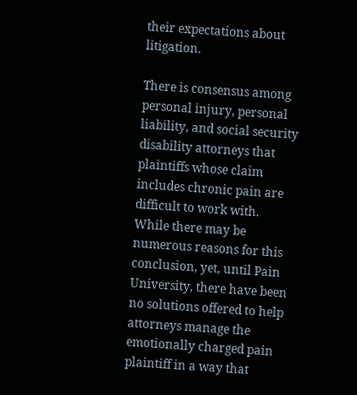their expectations about litigation.

There is consensus among personal injury, personal liability, and social security disability attorneys that plaintiffs whose claim includes chronic pain are difficult to work with. While there may be numerous reasons for this conclusion, yet, until Pain University, there have been no solutions offered to help attorneys manage the emotionally charged pain plaintiff in a way that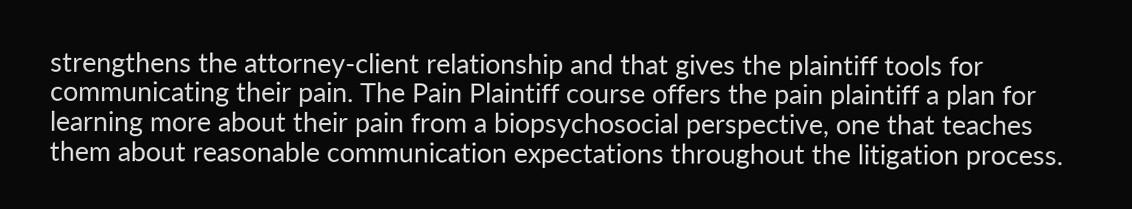strengthens the attorney-client relationship and that gives the plaintiff tools for communicating their pain. The Pain Plaintiff course offers the pain plaintiff a plan for learning more about their pain from a biopsychosocial perspective, one that teaches them about reasonable communication expectations throughout the litigation process.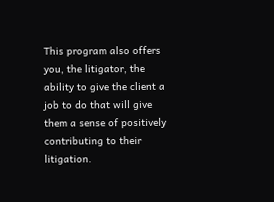This program also offers you, the litigator, the ability to give the client a job to do that will give them a sense of positively contributing to their litigation.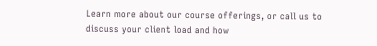Learn more about our course offerings, or call us to discuss your client load and how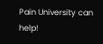Pain University can help!